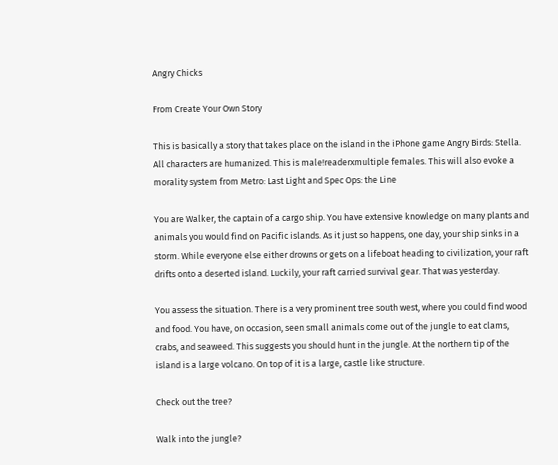Angry Chicks

From Create Your Own Story

This is basically a story that takes place on the island in the iPhone game Angry Birds: Stella. All characters are humanized. This is male!readerxmultiple females. This will also evoke a morality system from Metro: Last Light and Spec Ops: the Line

You are Walker, the captain of a cargo ship. You have extensive knowledge on many plants and animals you would find on Pacific islands. As it just so happens, one day, your ship sinks in a storm. While everyone else either drowns or gets on a lifeboat heading to civilization, your raft drifts onto a deserted island. Luckily, your raft carried survival gear. That was yesterday.

You assess the situation. There is a very prominent tree south west, where you could find wood and food. You have, on occasion, seen small animals come out of the jungle to eat clams, crabs, and seaweed. This suggests you should hunt in the jungle. At the northern tip of the island is a large volcano. On top of it is a large, castle like structure.

Check out the tree?

Walk into the jungle?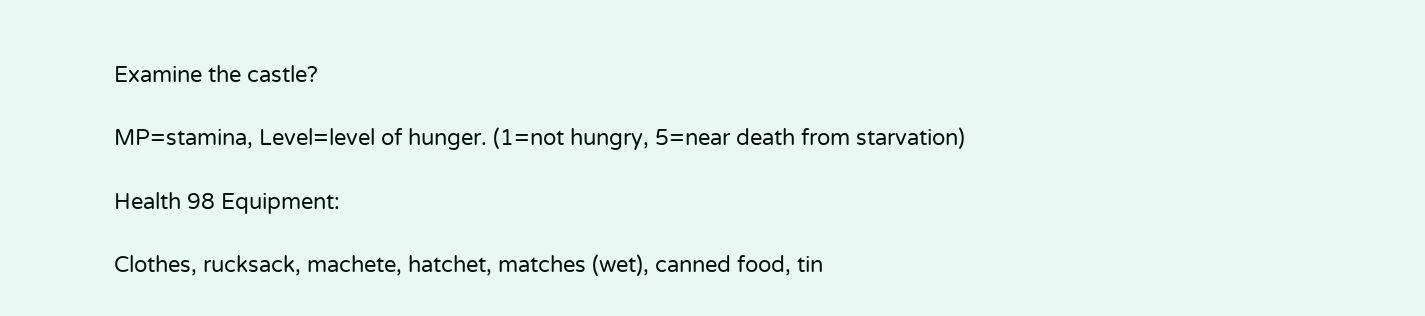Examine the castle?

MP=stamina, Level=level of hunger. (1=not hungry, 5=near death from starvation)

Health 98 Equipment:

Clothes, rucksack, machete, hatchet, matches (wet), canned food, tin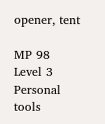opener, tent

MP 98
Level 3
Personal tools